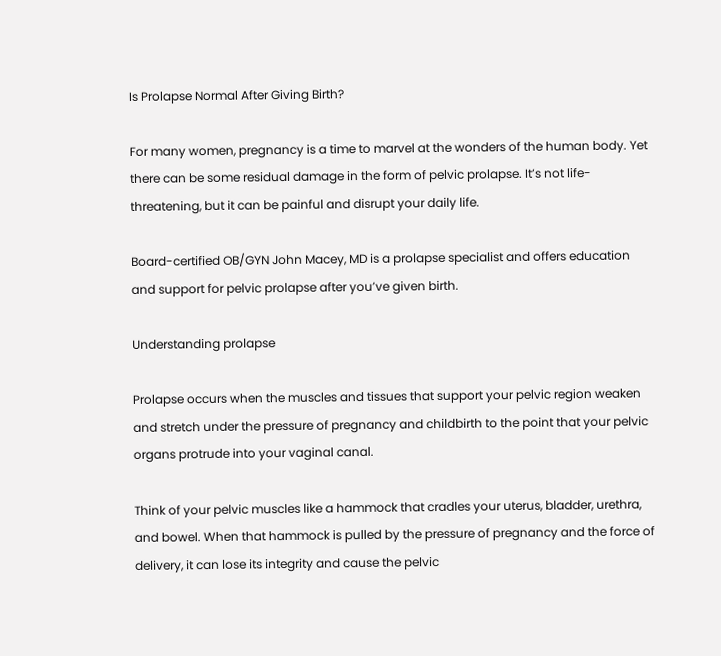Is Prolapse Normal After Giving Birth?

For many women, pregnancy is a time to marvel at the wonders of the human body. Yet there can be some residual damage in the form of pelvic prolapse. It’s not life-threatening, but it can be painful and disrupt your daily life.

Board-certified OB/GYN John Macey, MD is a prolapse specialist and offers education and support for pelvic prolapse after you’ve given birth.

Understanding prolapse

Prolapse occurs when the muscles and tissues that support your pelvic region weaken and stretch under the pressure of pregnancy and childbirth to the point that your pelvic organs protrude into your vaginal canal.

Think of your pelvic muscles like a hammock that cradles your uterus, bladder, urethra, and bowel. When that hammock is pulled by the pressure of pregnancy and the force of delivery, it can lose its integrity and cause the pelvic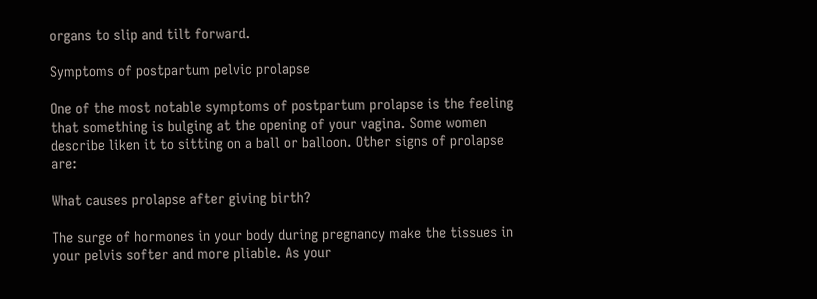organs to slip and tilt forward.

Symptoms of postpartum pelvic prolapse

One of the most notable symptoms of postpartum prolapse is the feeling that something is bulging at the opening of your vagina. Some women describe liken it to sitting on a ball or balloon. Other signs of prolapse are:

What causes prolapse after giving birth?

The surge of hormones in your body during pregnancy make the tissues in your pelvis softer and more pliable. As your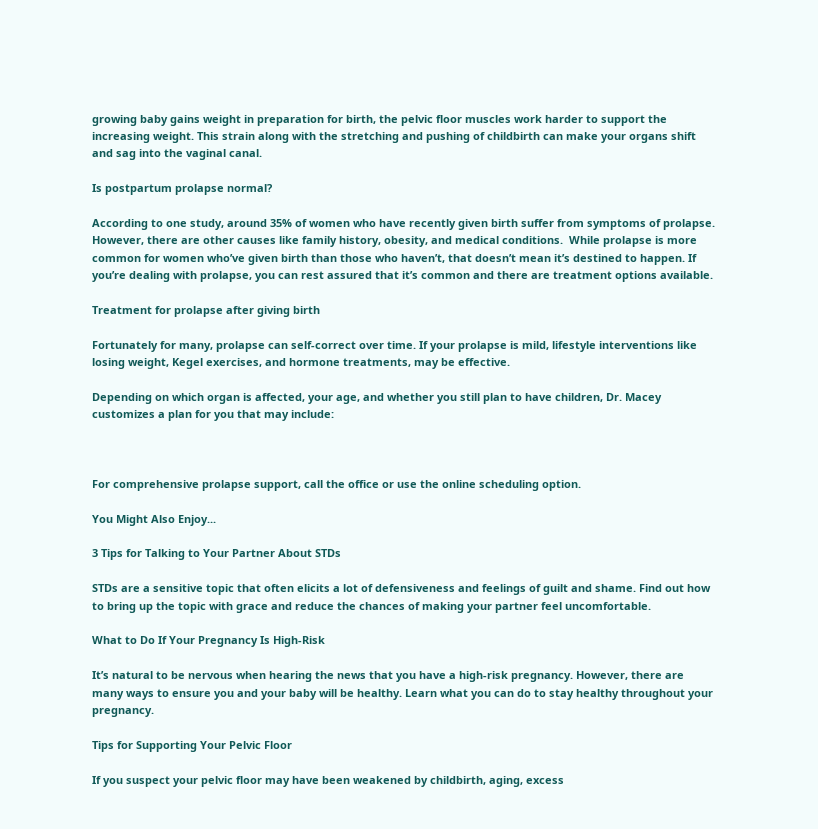growing baby gains weight in preparation for birth, the pelvic floor muscles work harder to support the increasing weight. This strain along with the stretching and pushing of childbirth can make your organs shift and sag into the vaginal canal.

Is postpartum prolapse normal?

According to one study, around 35% of women who have recently given birth suffer from symptoms of prolapse. However, there are other causes like family history, obesity, and medical conditions.  While prolapse is more common for women who’ve given birth than those who haven’t, that doesn’t mean it’s destined to happen. If you’re dealing with prolapse, you can rest assured that it’s common and there are treatment options available.

Treatment for prolapse after giving birth

Fortunately for many, prolapse can self-correct over time. If your prolapse is mild, lifestyle interventions like losing weight, Kegel exercises, and hormone treatments, may be effective.

Depending on which organ is affected, your age, and whether you still plan to have children, Dr. Macey customizes a plan for you that may include:



For comprehensive prolapse support, call the office or use the online scheduling option.

You Might Also Enjoy...

3 Tips for Talking to Your Partner About STDs

STDs are a sensitive topic that often elicits a lot of defensiveness and feelings of guilt and shame. Find out how to bring up the topic with grace and reduce the chances of making your partner feel uncomfortable.

What to Do If Your Pregnancy Is High-Risk

It’s natural to be nervous when hearing the news that you have a high-risk pregnancy. However, there are many ways to ensure you and your baby will be healthy. Learn what you can do to stay healthy throughout your pregnancy.

Tips for Supporting Your Pelvic Floor

If you suspect your pelvic floor may have been weakened by childbirth, aging, excess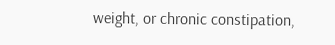weight, or chronic constipation,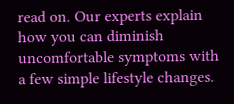read on. Our experts explain how you can diminish uncomfortable symptoms with a few simple lifestyle changes.